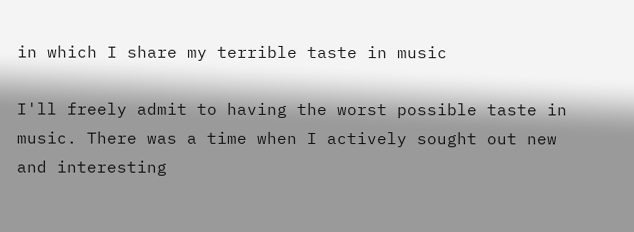in which I share my terrible taste in music

I'll freely admit to having the worst possible taste in music. There was a time when I actively sought out new and interesting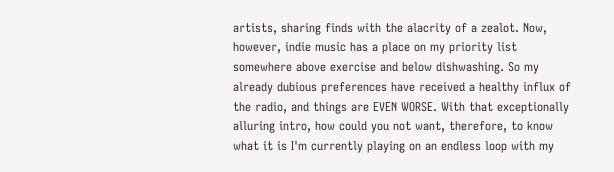artists, sharing finds with the alacrity of a zealot. Now, however, indie music has a place on my priority list somewhere above exercise and below dishwashing. So my already dubious preferences have received a healthy influx of the radio, and things are EVEN WORSE. With that exceptionally alluring intro, how could you not want, therefore, to know what it is I'm currently playing on an endless loop with my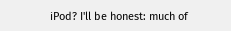iPod? I'll be honest: much of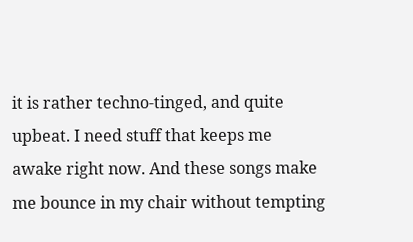it is rather techno-tinged, and quite upbeat. I need stuff that keeps me awake right now. And these songs make me bounce in my chair without tempting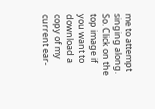me to attempt singing along. So. Click on the top image if you want to download a copy of my current ear-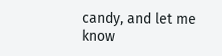candy, and let me know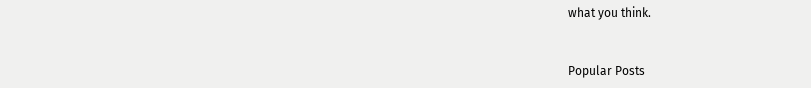what you think.


Popular Posts